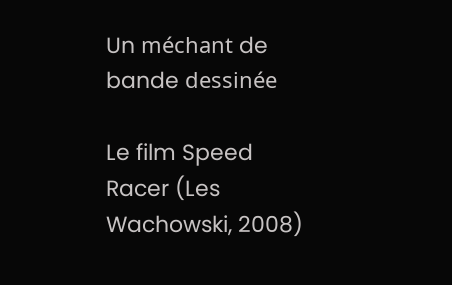Un méchant de bande dessinée

Le film Speed Racer (Les Wachowski, 2008)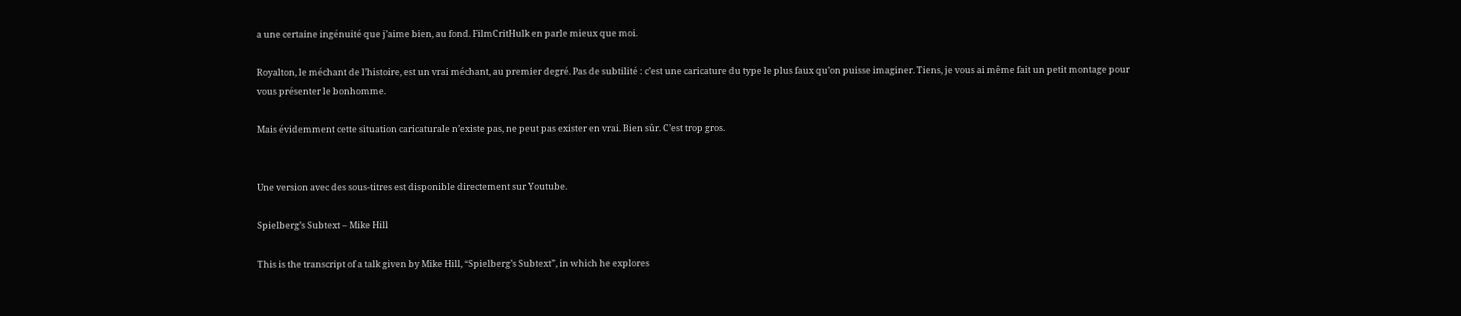a une certaine ingénuité que j’aime bien, au fond. FilmCritHulk en parle mieux que moi.

Royalton, le méchant de l’histoire, est un vrai méchant, au premier degré. Pas de subtilité : c’est une caricature du type le plus faux qu’on puisse imaginer. Tiens, je vous ai même fait un petit montage pour vous présenter le bonhomme.

Mais évidemment cette situation caricaturale n’existe pas, ne peut pas exister en vrai. Bien sûr. C’est trop gros.


Une version avec des sous-titres est disponible directement sur Youtube.

Spielberg’s Subtext – Mike Hill

This is the transcript of a talk given by Mike Hill, “Spielberg’s Subtext”, in which he explores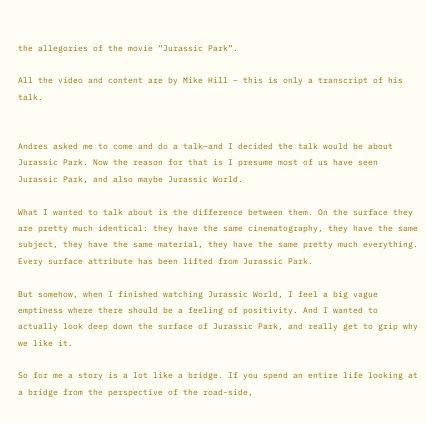the allegories of the movie “Jurassic Park”.

All the video and content are by Mike Hill – this is only a transcript of his talk.


Andres asked me to come and do a talk–and I decided the talk would be about Jurassic Park. Now the reason for that is I presume most of us have seen Jurassic Park, and also maybe Jurassic World.

What I wanted to talk about is the difference between them. On the surface they are pretty much identical: they have the same cinematography, they have the same subject, they have the same material, they have the same pretty much everything. Every surface attribute has been lifted from Jurassic Park.

But somehow, when I finished watching Jurassic World, I feel a big vague emptiness where there should be a feeling of positivity. And I wanted to actually look deep down the surface of Jurassic Park, and really get to grip why we like it.

So for me a story is a lot like a bridge. If you spend an entire life looking at a bridge from the perspective of the road-side,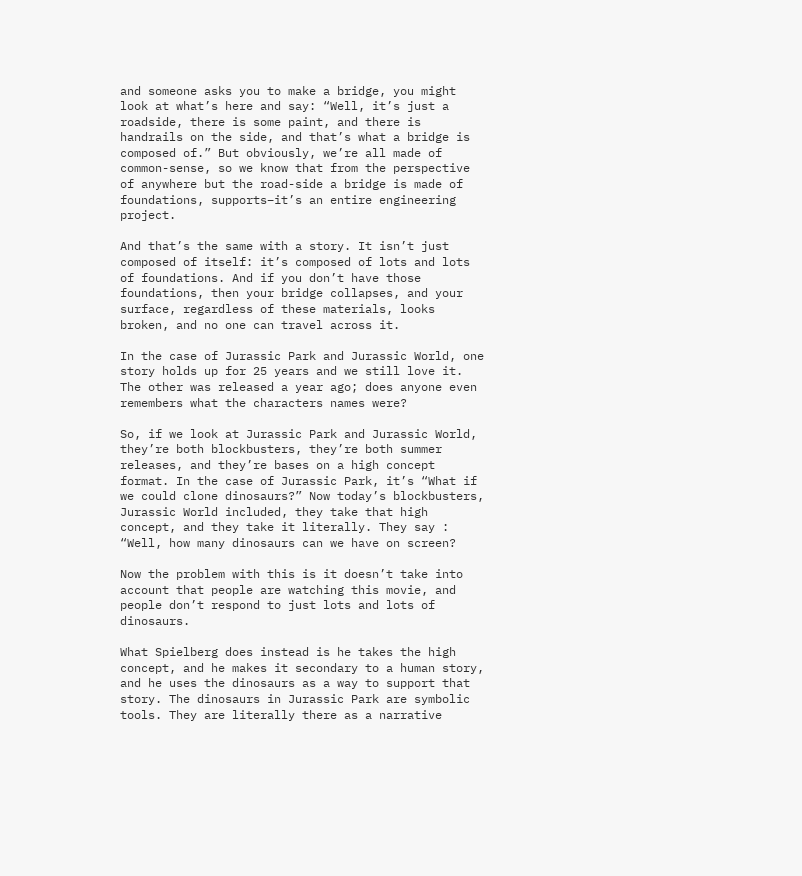and someone asks you to make a bridge, you might look at what’s here and say: “Well, it’s just a roadside, there is some paint, and there is handrails on the side, and that’s what a bridge is composed of.” But obviously, we’re all made of common-sense, so we know that from the perspective of anywhere but the road-side a bridge is made of foundations, supports–it’s an entire engineering project.

And that’s the same with a story. It isn’t just composed of itself: it’s composed of lots and lots of foundations. And if you don’t have those foundations, then your bridge collapses, and your surface, regardless of these materials, looks broken, and no one can travel across it.

In the case of Jurassic Park and Jurassic World, one story holds up for 25 years and we still love it. The other was released a year ago; does anyone even remembers what the characters names were?

So, if we look at Jurassic Park and Jurassic World, they’re both blockbusters, they’re both summer releases, and they’re bases on a high concept format. In the case of Jurassic Park, it’s “What if we could clone dinosaurs?” Now today’s blockbusters, Jurassic World included, they take that high concept, and they take it literally. They say : “Well, how many dinosaurs can we have on screen?

Now the problem with this is it doesn’t take into account that people are watching this movie, and people don’t respond to just lots and lots of dinosaurs.

What Spielberg does instead is he takes the high concept, and he makes it secondary to a human story, and he uses the dinosaurs as a way to support that story. The dinosaurs in Jurassic Park are symbolic tools. They are literally there as a narrative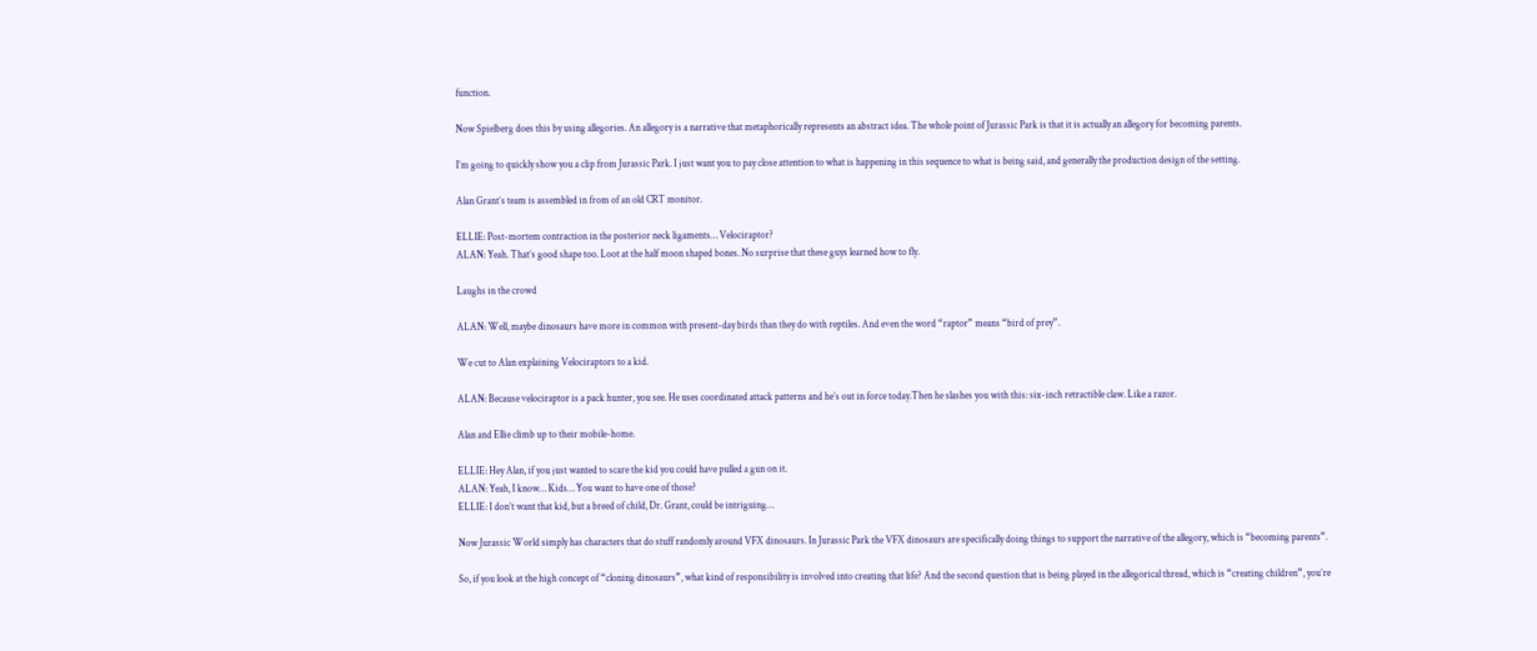function.

Now Spielberg does this by using allegories. An allegory is a narrative that metaphorically represents an abstract idea. The whole point of Jurassic Park is that it is actually an allegory for becoming parents.

I’m going to quickly show you a clip from Jurassic Park. I just want you to pay close attention to what is happening in this sequence to what is being said, and generally the production design of the setting.

Alan Grant’s team is assembled in from of an old CRT monitor.

ELLIE: Post-mortem contraction in the posterior neck ligaments… Velociraptor?
ALAN: Yeah. That’s good shape too. Loot at the half moon shaped bones. No surprise that these guys learned how to fly.

Laughs in the crowd

ALAN: Well, maybe dinosaurs have more in common with present-day birds than they do with reptiles. And even the word “raptor” means “bird of prey”.

We cut to Alan explaining Velociraptors to a kid.

ALAN: Because velociraptor is a pack hunter, you see. He uses coordinated attack patterns and he’s out in force today.Then he slashes you with this: six-inch retractible claw. Like a razor.

Alan and Ellie climb up to their mobile-home.

ELLIE: Hey Alan, if you just wanted to scare the kid you could have pulled a gun on it.
ALAN: Yeah, I know… Kids… You want to have one of those?
ELLIE: I don’t want that kid, but a breed of child, Dr. Grant, could be intriguing…

Now Jurassic World simply has characters that do stuff randomly around VFX dinosaurs. In Jurassic Park the VFX dinosaurs are specifically doing things to support the narrative of the allegory, which is “becoming parents”.

So, if you look at the high concept of “cloning dinosaurs”, what kind of responsibility is involved into creating that life? And the second question that is being played in the allegorical thread, which is “creating children”, you’re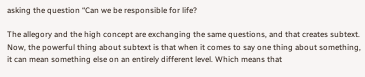asking the question “Can we be responsible for life?

The allegory and the high concept are exchanging the same questions, and that creates subtext. Now, the powerful thing about subtext is that when it comes to say one thing about something, it can mean something else on an entirely different level. Which means that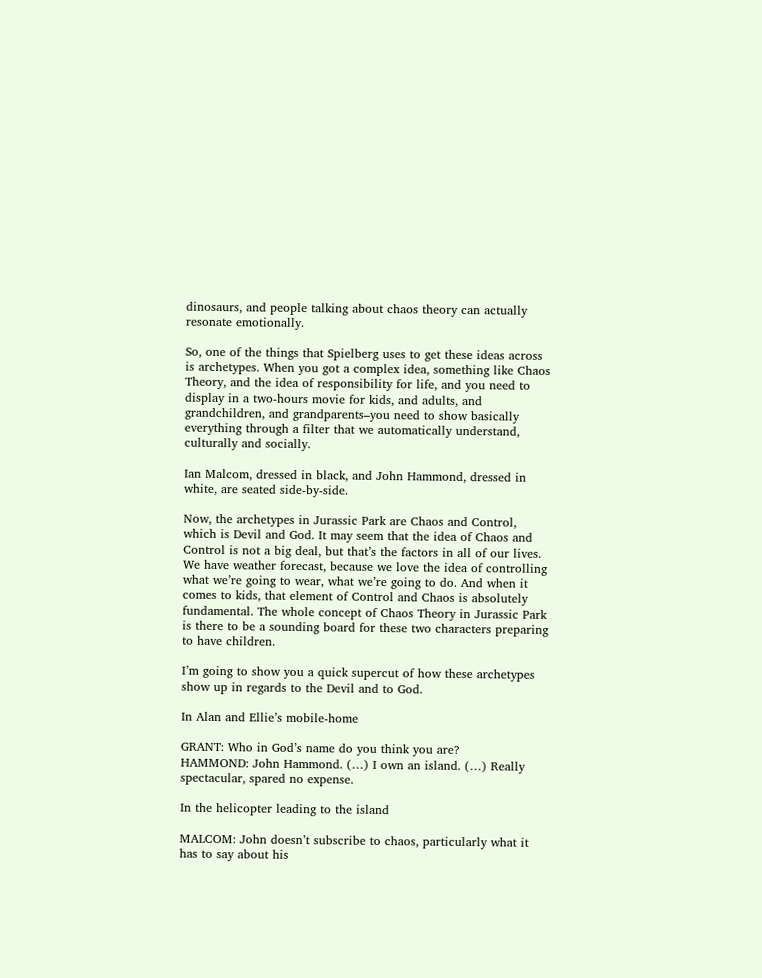dinosaurs, and people talking about chaos theory can actually resonate emotionally.

So, one of the things that Spielberg uses to get these ideas across is archetypes. When you got a complex idea, something like Chaos Theory, and the idea of responsibility for life, and you need to display in a two-hours movie for kids, and adults, and grandchildren, and grandparents–you need to show basically everything through a filter that we automatically understand, culturally and socially.

Ian Malcom, dressed in black, and John Hammond, dressed in white, are seated side-by-side.

Now, the archetypes in Jurassic Park are Chaos and Control, which is Devil and God. It may seem that the idea of Chaos and Control is not a big deal, but that’s the factors in all of our lives. We have weather forecast, because we love the idea of controlling what we’re going to wear, what we’re going to do. And when it comes to kids, that element of Control and Chaos is absolutely fundamental. The whole concept of Chaos Theory in Jurassic Park is there to be a sounding board for these two characters preparing to have children.

I’m going to show you a quick supercut of how these archetypes show up in regards to the Devil and to God.

In Alan and Ellie’s mobile-home

GRANT: Who in God’s name do you think you are?
HAMMOND: John Hammond. (…) I own an island. (…) Really spectacular, spared no expense.

In the helicopter leading to the island

MALCOM: John doesn’t subscribe to chaos, particularly what it has to say about his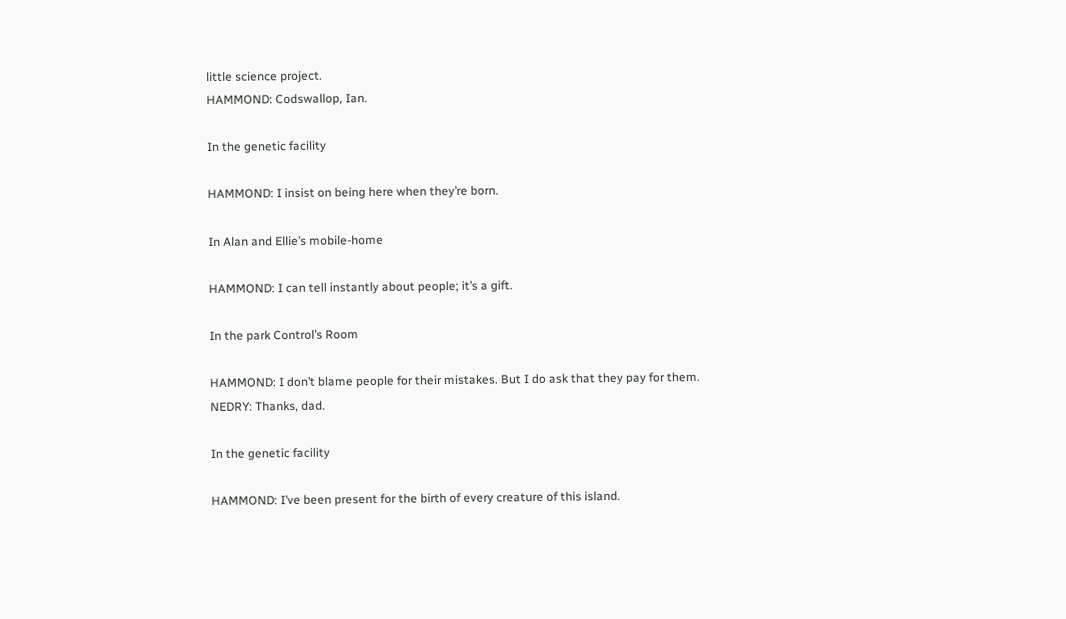little science project.
HAMMOND: Codswallop, Ian.

In the genetic facility

HAMMOND: I insist on being here when they’re born.

In Alan and Ellie’s mobile-home

HAMMOND: I can tell instantly about people; it’s a gift.

In the park Control’s Room

HAMMOND: I don’t blame people for their mistakes. But I do ask that they pay for them.
NEDRY: Thanks, dad.

In the genetic facility

HAMMOND: I’ve been present for the birth of every creature of this island.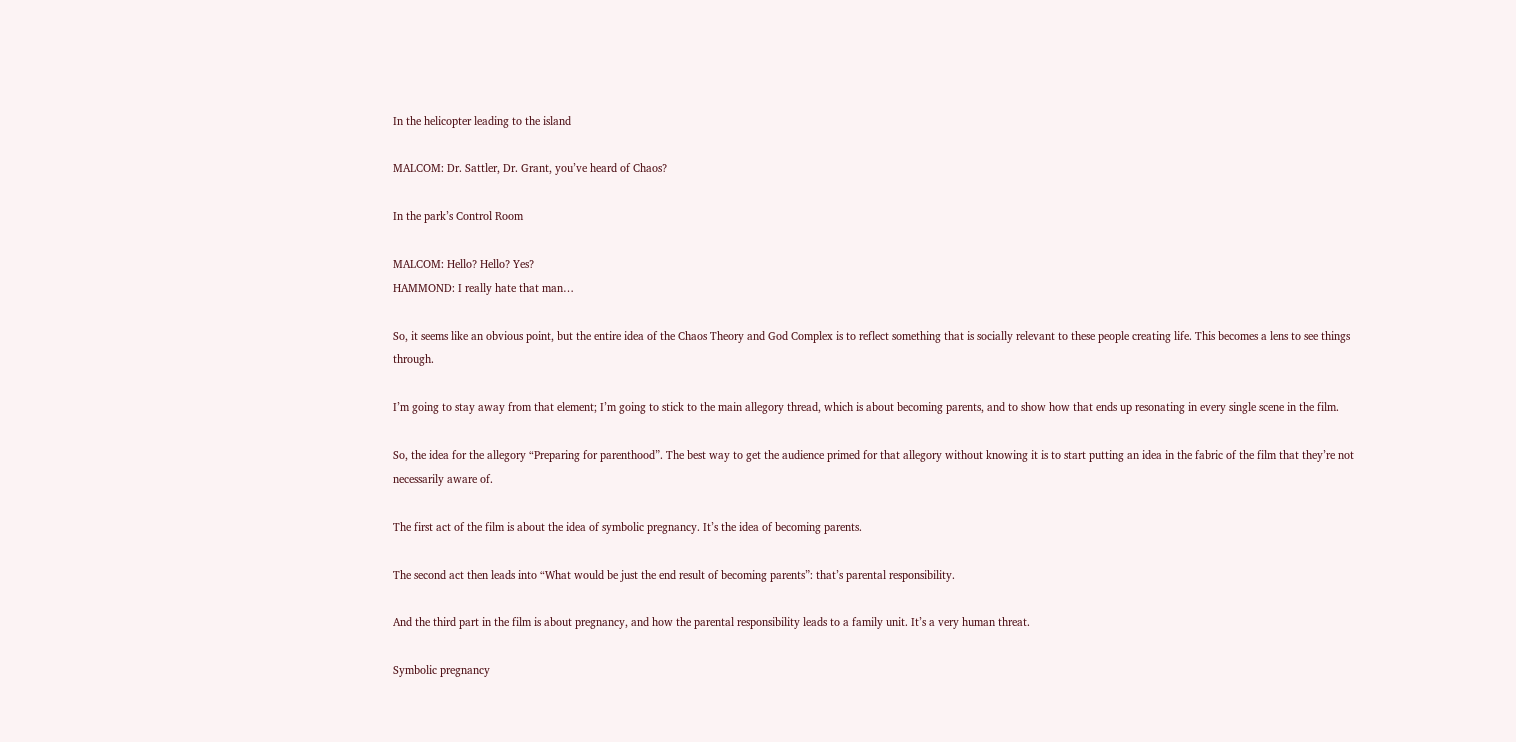In the helicopter leading to the island

MALCOM: Dr. Sattler, Dr. Grant, you’ve heard of Chaos?

In the park’s Control Room

MALCOM: Hello? Hello? Yes?
HAMMOND: I really hate that man…

So, it seems like an obvious point, but the entire idea of the Chaos Theory and God Complex is to reflect something that is socially relevant to these people creating life. This becomes a lens to see things through.

I’m going to stay away from that element; I’m going to stick to the main allegory thread, which is about becoming parents, and to show how that ends up resonating in every single scene in the film.

So, the idea for the allegory “Preparing for parenthood”. The best way to get the audience primed for that allegory without knowing it is to start putting an idea in the fabric of the film that they’re not necessarily aware of.

The first act of the film is about the idea of symbolic pregnancy. It’s the idea of becoming parents.

The second act then leads into “What would be just the end result of becoming parents”: that’s parental responsibility.

And the third part in the film is about pregnancy, and how the parental responsibility leads to a family unit. It’s a very human threat.

Symbolic pregnancy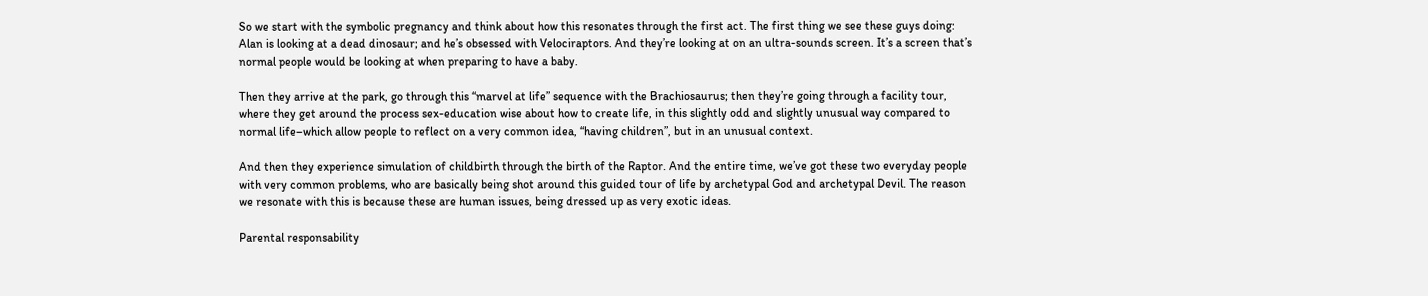So we start with the symbolic pregnancy and think about how this resonates through the first act. The first thing we see these guys doing: Alan is looking at a dead dinosaur; and he’s obsessed with Velociraptors. And they’re looking at on an ultra-sounds screen. It’s a screen that’s normal people would be looking at when preparing to have a baby.

Then they arrive at the park, go through this “marvel at life” sequence with the Brachiosaurus; then they’re going through a facility tour, where they get around the process sex-education wise about how to create life, in this slightly odd and slightly unusual way compared to normal life–which allow people to reflect on a very common idea, “having children”, but in an unusual context.

And then they experience simulation of childbirth through the birth of the Raptor. And the entire time, we’ve got these two everyday people with very common problems, who are basically being shot around this guided tour of life by archetypal God and archetypal Devil. The reason we resonate with this is because these are human issues, being dressed up as very exotic ideas.

Parental responsability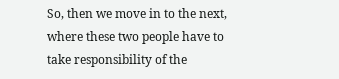So, then we move in to the next, where these two people have to take responsibility of the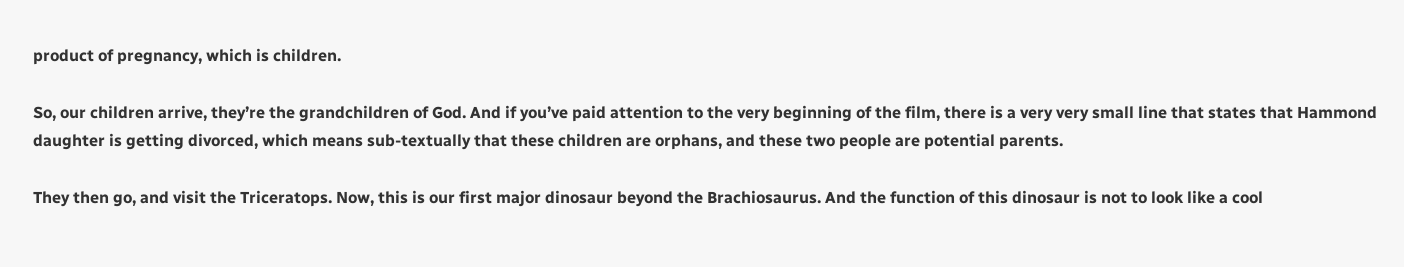product of pregnancy, which is children.

So, our children arrive, they’re the grandchildren of God. And if you’ve paid attention to the very beginning of the film, there is a very very small line that states that Hammond daughter is getting divorced, which means sub-textually that these children are orphans, and these two people are potential parents.

They then go, and visit the Triceratops. Now, this is our first major dinosaur beyond the Brachiosaurus. And the function of this dinosaur is not to look like a cool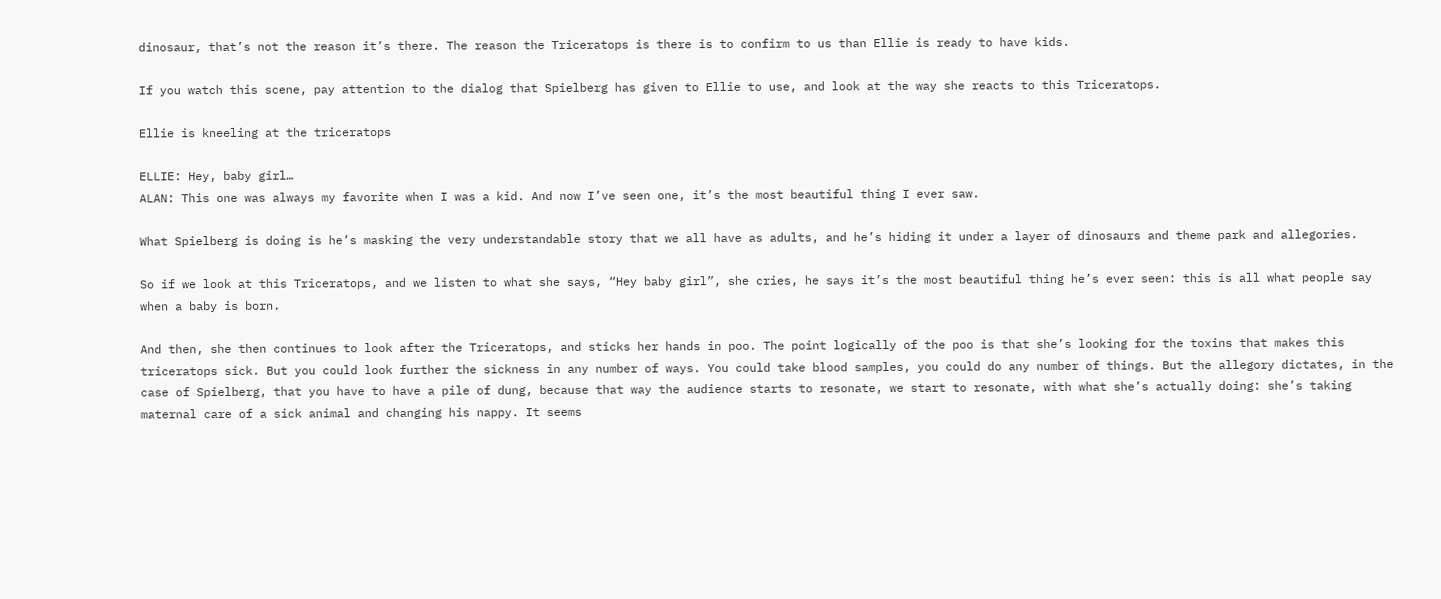dinosaur, that’s not the reason it’s there. The reason the Triceratops is there is to confirm to us than Ellie is ready to have kids.

If you watch this scene, pay attention to the dialog that Spielberg has given to Ellie to use, and look at the way she reacts to this Triceratops.

Ellie is kneeling at the triceratops

ELLIE: Hey, baby girl…
ALAN: This one was always my favorite when I was a kid. And now I’ve seen one, it’s the most beautiful thing I ever saw.

What Spielberg is doing is he’s masking the very understandable story that we all have as adults, and he’s hiding it under a layer of dinosaurs and theme park and allegories.

So if we look at this Triceratops, and we listen to what she says, “Hey baby girl”, she cries, he says it’s the most beautiful thing he’s ever seen: this is all what people say when a baby is born.

And then, she then continues to look after the Triceratops, and sticks her hands in poo. The point logically of the poo is that she’s looking for the toxins that makes this triceratops sick. But you could look further the sickness in any number of ways. You could take blood samples, you could do any number of things. But the allegory dictates, in the case of Spielberg, that you have to have a pile of dung, because that way the audience starts to resonate, we start to resonate, with what she’s actually doing: she’s taking maternal care of a sick animal and changing his nappy. It seems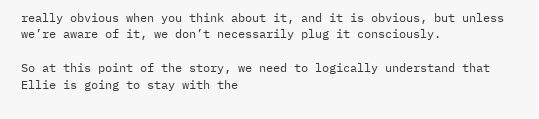really obvious when you think about it, and it is obvious, but unless we’re aware of it, we don’t necessarily plug it consciously.

So at this point of the story, we need to logically understand that Ellie is going to stay with the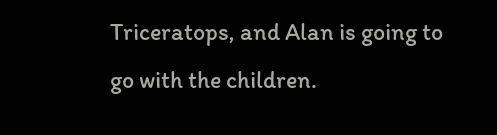Triceratops, and Alan is going to go with the children.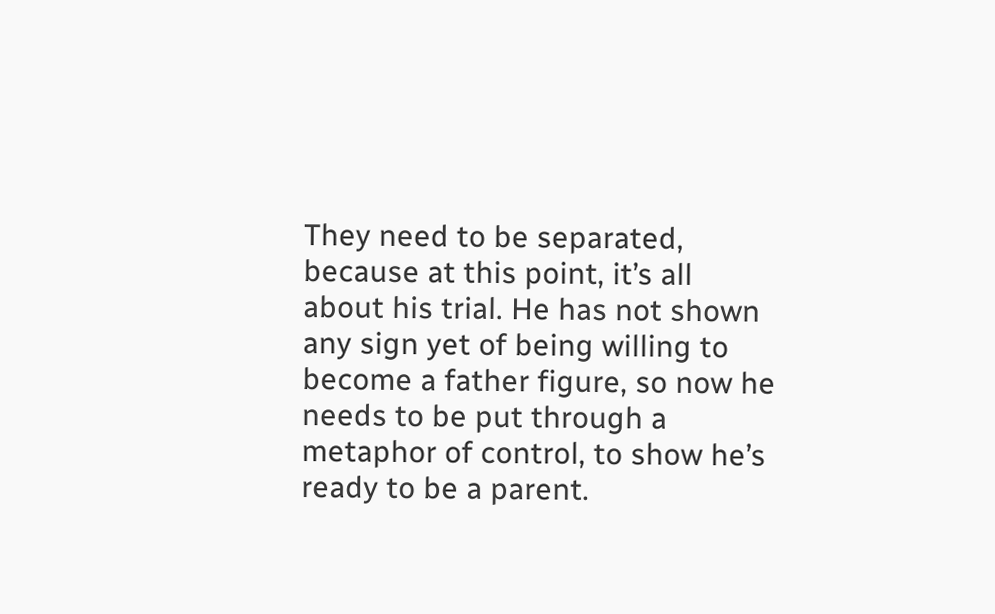They need to be separated, because at this point, it’s all about his trial. He has not shown any sign yet of being willing to become a father figure, so now he needs to be put through a metaphor of control, to show he’s ready to be a parent.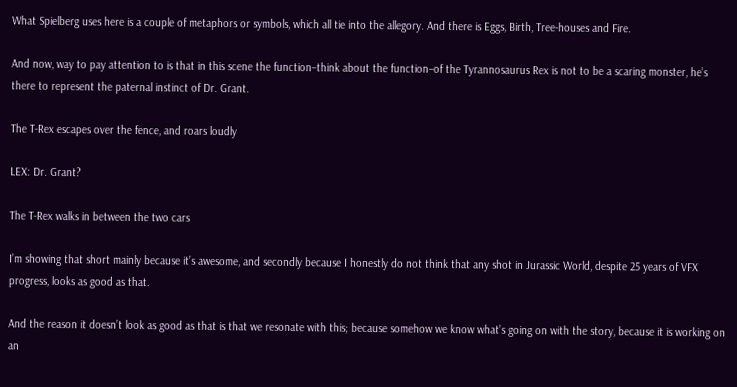What Spielberg uses here is a couple of metaphors or symbols, which all tie into the allegory. And there is Eggs, Birth, Tree-houses and Fire.

And now, way to pay attention to is that in this scene the function–think about the function–of the Tyrannosaurus Rex is not to be a scaring monster, he’s there to represent the paternal instinct of Dr. Grant.

The T-Rex escapes over the fence, and roars loudly

LEX: Dr. Grant?

The T-Rex walks in between the two cars

I’m showing that short mainly because it’s awesome, and secondly because I honestly do not think that any shot in Jurassic World, despite 25 years of VFX progress, looks as good as that.

And the reason it doesn’t look as good as that is that we resonate with this; because somehow we know what’s going on with the story, because it is working on an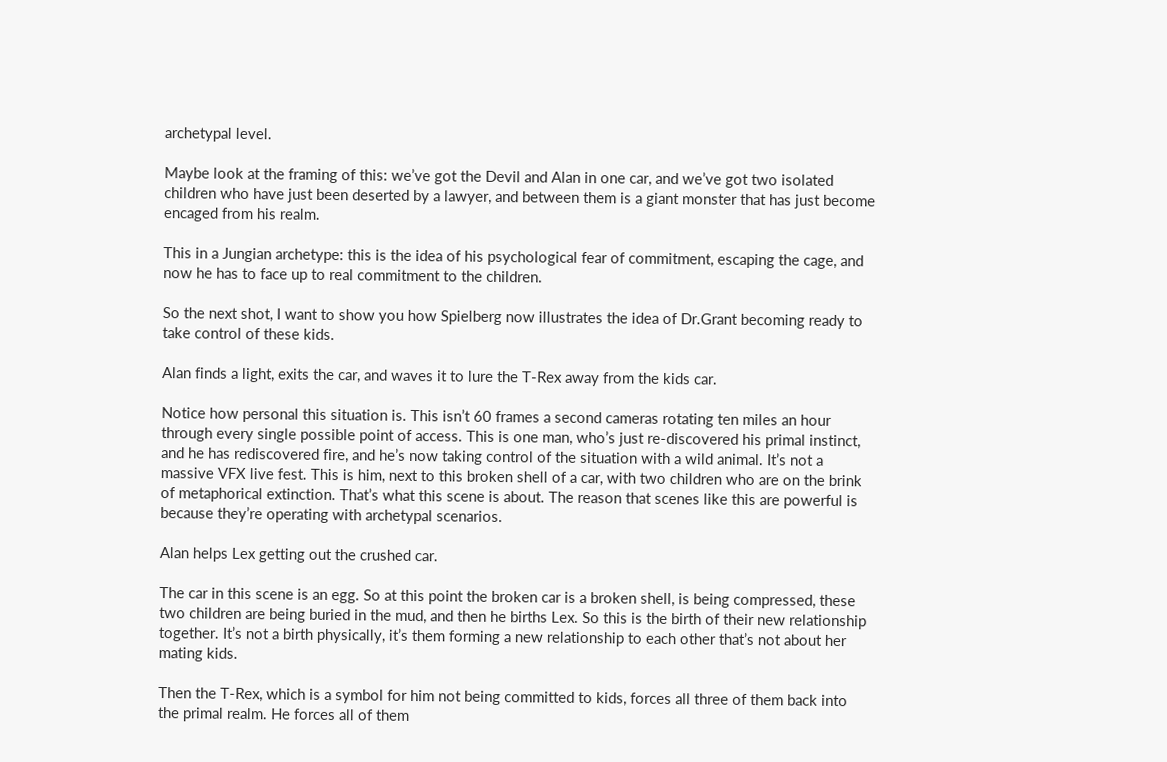archetypal level.

Maybe look at the framing of this: we’ve got the Devil and Alan in one car, and we’ve got two isolated children who have just been deserted by a lawyer, and between them is a giant monster that has just become encaged from his realm.

This in a Jungian archetype: this is the idea of his psychological fear of commitment, escaping the cage, and now he has to face up to real commitment to the children.

So the next shot, I want to show you how Spielberg now illustrates the idea of Dr.Grant becoming ready to take control of these kids.

Alan finds a light, exits the car, and waves it to lure the T-Rex away from the kids car.

Notice how personal this situation is. This isn’t 60 frames a second cameras rotating ten miles an hour through every single possible point of access. This is one man, who’s just re-discovered his primal instinct, and he has rediscovered fire, and he’s now taking control of the situation with a wild animal. It’s not a massive VFX live fest. This is him, next to this broken shell of a car, with two children who are on the brink of metaphorical extinction. That’s what this scene is about. The reason that scenes like this are powerful is because they’re operating with archetypal scenarios.

Alan helps Lex getting out the crushed car.

The car in this scene is an egg. So at this point the broken car is a broken shell, is being compressed, these two children are being buried in the mud, and then he births Lex. So this is the birth of their new relationship together. It’s not a birth physically, it’s them forming a new relationship to each other that’s not about her mating kids.

Then the T-Rex, which is a symbol for him not being committed to kids, forces all three of them back into the primal realm. He forces all of them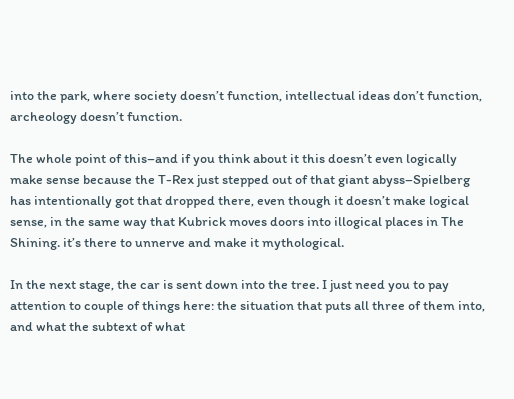into the park, where society doesn’t function, intellectual ideas don’t function, archeology doesn’t function.

The whole point of this–and if you think about it this doesn’t even logically make sense because the T-Rex just stepped out of that giant abyss–Spielberg has intentionally got that dropped there, even though it doesn’t make logical sense, in the same way that Kubrick moves doors into illogical places in The Shining. it’s there to unnerve and make it mythological.

In the next stage, the car is sent down into the tree. I just need you to pay attention to couple of things here: the situation that puts all three of them into, and what the subtext of what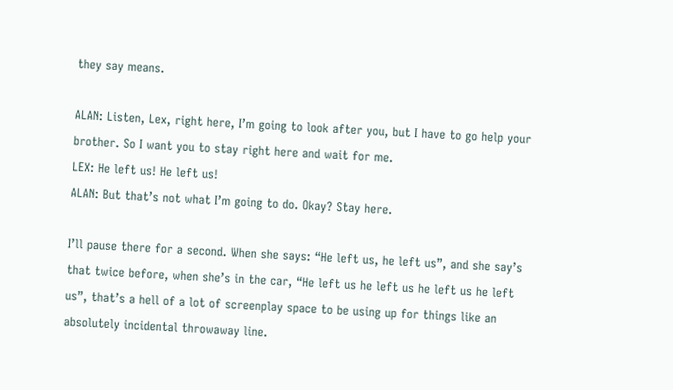they say means.

ALAN: Listen, Lex, right here, I’m going to look after you, but I have to go help your brother. So I want you to stay right here and wait for me.
LEX: He left us! He left us!
ALAN: But that’s not what I’m going to do. Okay? Stay here.

I’ll pause there for a second. When she says: “He left us, he left us”, and she say’s that twice before, when she’s in the car, “He left us he left us he left us he left us”, that’s a hell of a lot of screenplay space to be using up for things like an absolutely incidental throwaway line.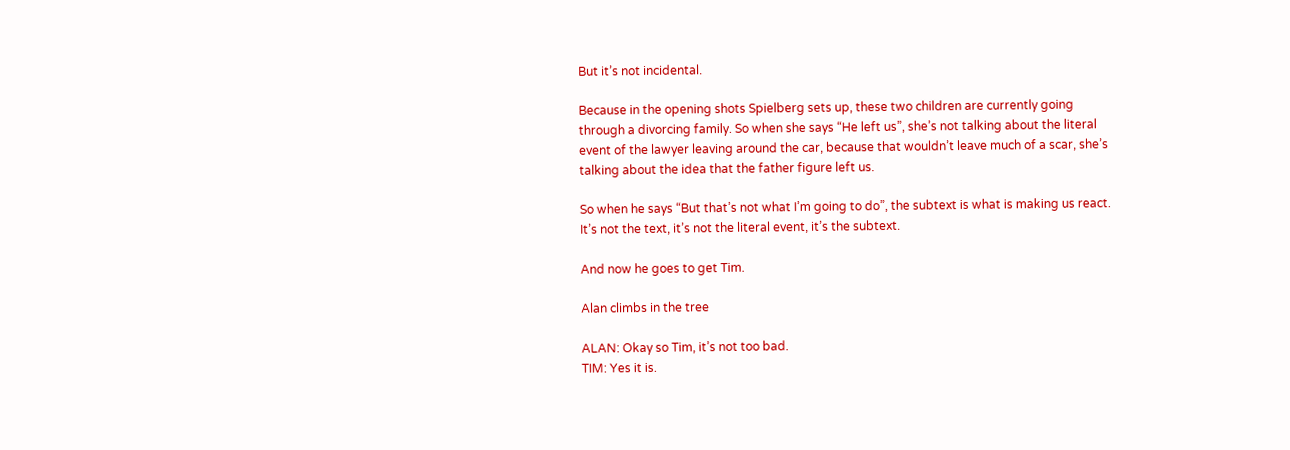But it’s not incidental.

Because in the opening shots Spielberg sets up, these two children are currently going through a divorcing family. So when she says “He left us”, she’s not talking about the literal event of the lawyer leaving around the car, because that wouldn’t leave much of a scar, she’s talking about the idea that the father figure left us.

So when he says “But that’s not what I’m going to do”, the subtext is what is making us react. It’s not the text, it’s not the literal event, it’s the subtext.

And now he goes to get Tim.

Alan climbs in the tree

ALAN: Okay so Tim, it’s not too bad.
TIM: Yes it is.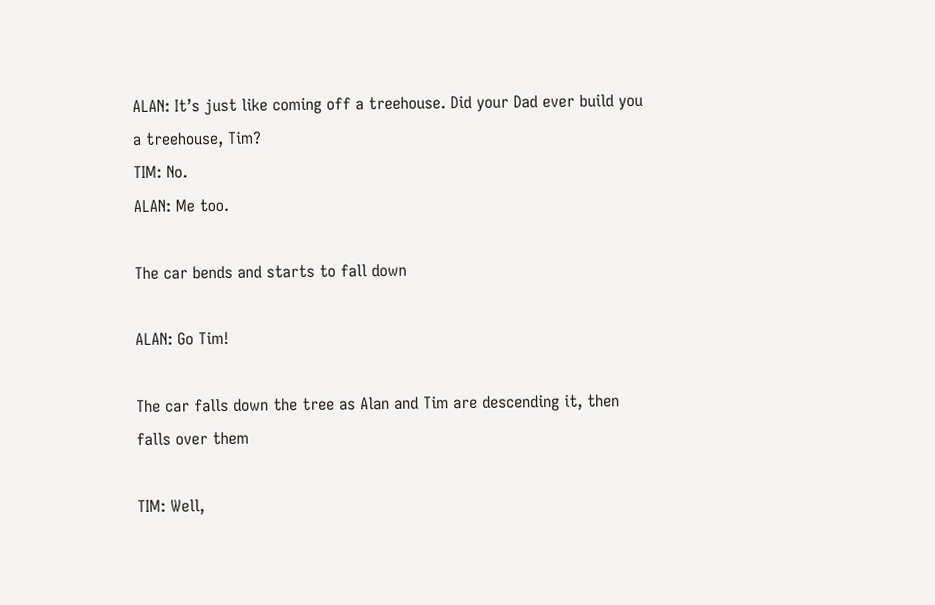ALAN: It’s just like coming off a treehouse. Did your Dad ever build you a treehouse, Tim?
TIM: No.
ALAN: Me too.

The car bends and starts to fall down

ALAN: Go Tim!

The car falls down the tree as Alan and Tim are descending it, then falls over them

TIM: Well,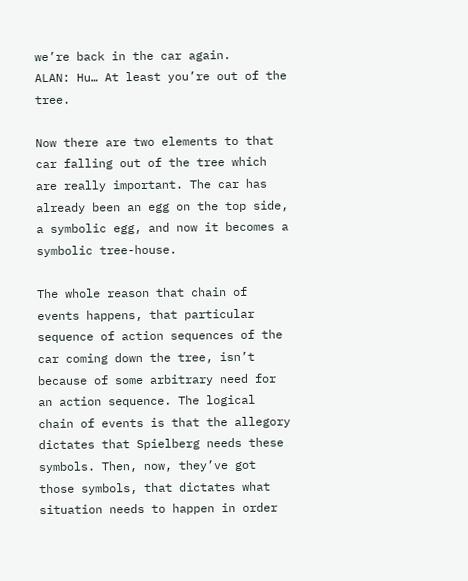we’re back in the car again.
ALAN: Hu… At least you’re out of the tree.

Now there are two elements to that car falling out of the tree which are really important. The car has already been an egg on the top side, a symbolic egg, and now it becomes a symbolic tree-house.

The whole reason that chain of events happens, that particular sequence of action sequences of the car coming down the tree, isn’t because of some arbitrary need for an action sequence. The logical chain of events is that the allegory dictates that Spielberg needs these symbols. Then, now, they’ve got those symbols, that dictates what situation needs to happen in order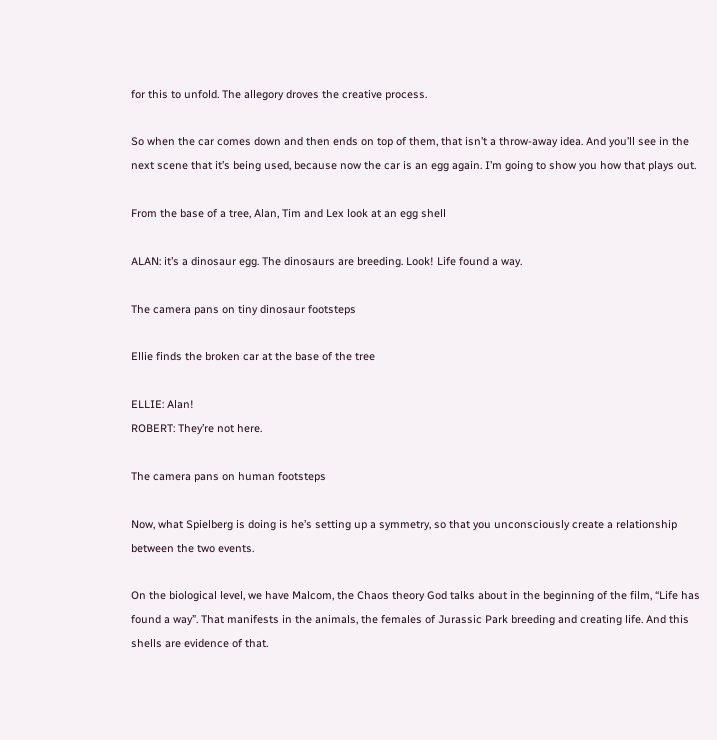for this to unfold. The allegory droves the creative process.

So when the car comes down and then ends on top of them, that isn’t a throw-away idea. And you’ll see in the next scene that it’s being used, because now the car is an egg again. I’m going to show you how that plays out.

From the base of a tree, Alan, Tim and Lex look at an egg shell

ALAN: it’s a dinosaur egg. The dinosaurs are breeding. Look! Life found a way.

The camera pans on tiny dinosaur footsteps

Ellie finds the broken car at the base of the tree

ELLIE: Alan!
ROBERT: They’re not here.

The camera pans on human footsteps

Now, what Spielberg is doing is he’s setting up a symmetry, so that you unconsciously create a relationship between the two events.

On the biological level, we have Malcom, the Chaos theory God talks about in the beginning of the film, “Life has found a way”. That manifests in the animals, the females of Jurassic Park breeding and creating life. And this shells are evidence of that.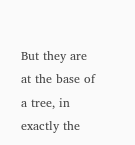But they are at the base of a tree, in exactly the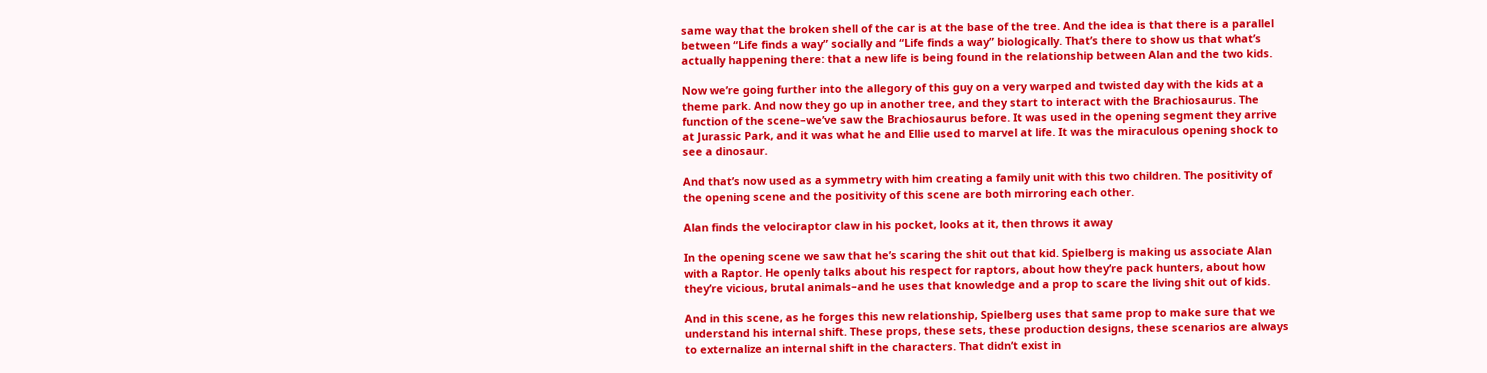same way that the broken shell of the car is at the base of the tree. And the idea is that there is a parallel between “Life finds a way” socially and “Life finds a way” biologically. That’s there to show us that what’s actually happening there: that a new life is being found in the relationship between Alan and the two kids.

Now we’re going further into the allegory of this guy on a very warped and twisted day with the kids at a theme park. And now they go up in another tree, and they start to interact with the Brachiosaurus. The function of the scene–we’ve saw the Brachiosaurus before. It was used in the opening segment they arrive at Jurassic Park, and it was what he and Ellie used to marvel at life. It was the miraculous opening shock to see a dinosaur.

And that’s now used as a symmetry with him creating a family unit with this two children. The positivity of the opening scene and the positivity of this scene are both mirroring each other.

Alan finds the velociraptor claw in his pocket, looks at it, then throws it away

In the opening scene we saw that he’s scaring the shit out that kid. Spielberg is making us associate Alan with a Raptor. He openly talks about his respect for raptors, about how they’re pack hunters, about how they’re vicious, brutal animals–and he uses that knowledge and a prop to scare the living shit out of kids.

And in this scene, as he forges this new relationship, Spielberg uses that same prop to make sure that we understand his internal shift. These props, these sets, these production designs, these scenarios are always to externalize an internal shift in the characters. That didn’t exist in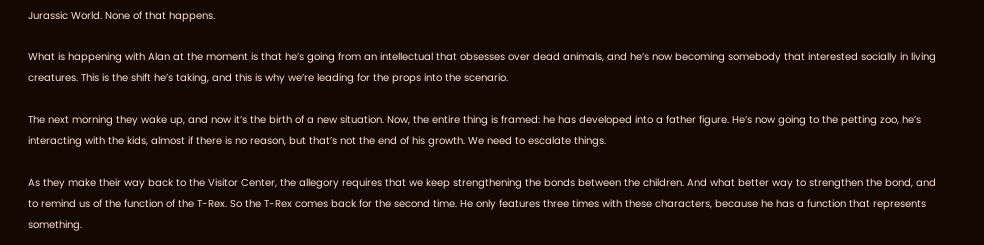Jurassic World. None of that happens.

What is happening with Alan at the moment is that he’s going from an intellectual that obsesses over dead animals, and he’s now becoming somebody that interested socially in living creatures. This is the shift he’s taking, and this is why we’re leading for the props into the scenario.

The next morning they wake up, and now it’s the birth of a new situation. Now, the entire thing is framed: he has developed into a father figure. He’s now going to the petting zoo, he’s interacting with the kids, almost if there is no reason, but that’s not the end of his growth. We need to escalate things.

As they make their way back to the Visitor Center, the allegory requires that we keep strengthening the bonds between the children. And what better way to strengthen the bond, and to remind us of the function of the T-Rex. So the T-Rex comes back for the second time. He only features three times with these characters, because he has a function that represents something.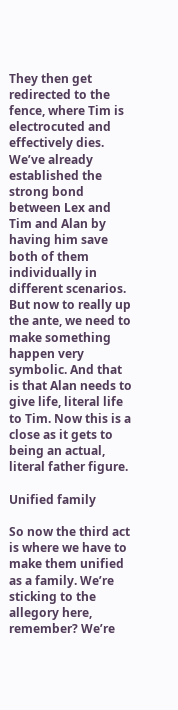They then get redirected to the fence, where Tim is electrocuted and effectively dies. We’ve already established the strong bond between Lex and Tim and Alan by having him save both of them individually in different scenarios. But now to really up the ante, we need to make something happen very symbolic. And that is that Alan needs to give life, literal life to Tim. Now this is a close as it gets to being an actual, literal father figure.

Unified family

So now the third act is where we have to make them unified as a family. We’re sticking to the allegory here, remember? We’re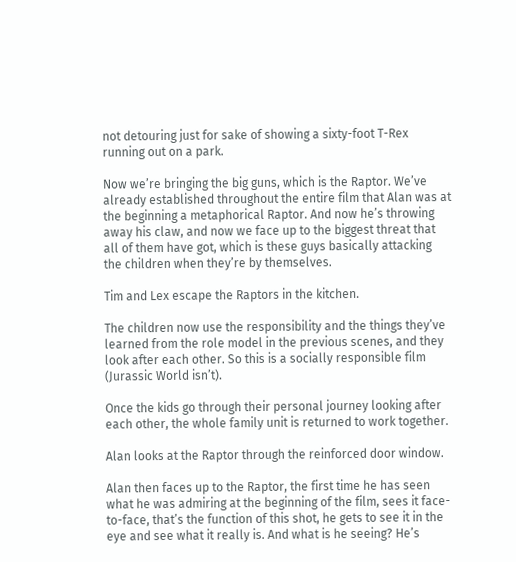not detouring just for sake of showing a sixty-foot T-Rex running out on a park.

Now we’re bringing the big guns, which is the Raptor. We’ve already established throughout the entire film that Alan was at the beginning a metaphorical Raptor. And now he’s throwing away his claw, and now we face up to the biggest threat that all of them have got, which is these guys basically attacking the children when they’re by themselves.

Tim and Lex escape the Raptors in the kitchen.

The children now use the responsibility and the things they’ve learned from the role model in the previous scenes, and they look after each other. So this is a socially responsible film (Jurassic World isn’t).

Once the kids go through their personal journey looking after each other, the whole family unit is returned to work together.

Alan looks at the Raptor through the reinforced door window.

Alan then faces up to the Raptor, the first time he has seen what he was admiring at the beginning of the film, sees it face-to-face, that’s the function of this shot, he gets to see it in the eye and see what it really is. And what is he seeing? He’s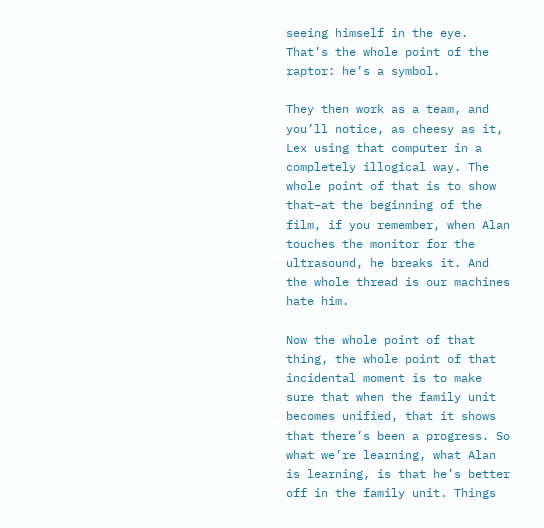seeing himself in the eye. That’s the whole point of the raptor: he’s a symbol.

They then work as a team, and you’ll notice, as cheesy as it, Lex using that computer in a completely illogical way. The whole point of that is to show that–at the beginning of the film, if you remember, when Alan touches the monitor for the ultrasound, he breaks it. And the whole thread is our machines hate him.

Now the whole point of that thing, the whole point of that incidental moment is to make sure that when the family unit becomes unified, that it shows that there’s been a progress. So what we’re learning, what Alan is learning, is that he’s better off in the family unit. Things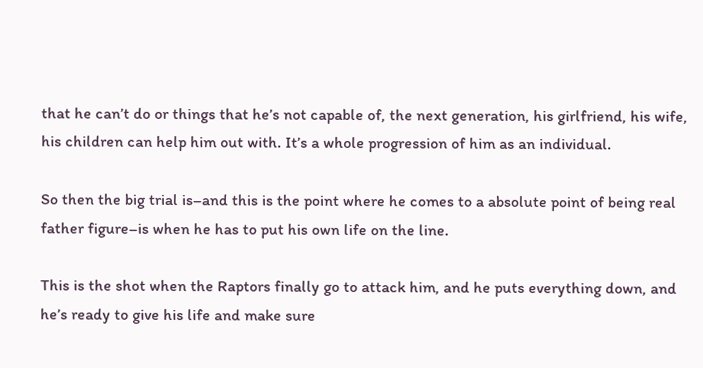that he can’t do or things that he’s not capable of, the next generation, his girlfriend, his wife, his children can help him out with. It’s a whole progression of him as an individual.

So then the big trial is–and this is the point where he comes to a absolute point of being real father figure–is when he has to put his own life on the line.

This is the shot when the Raptors finally go to attack him, and he puts everything down, and he’s ready to give his life and make sure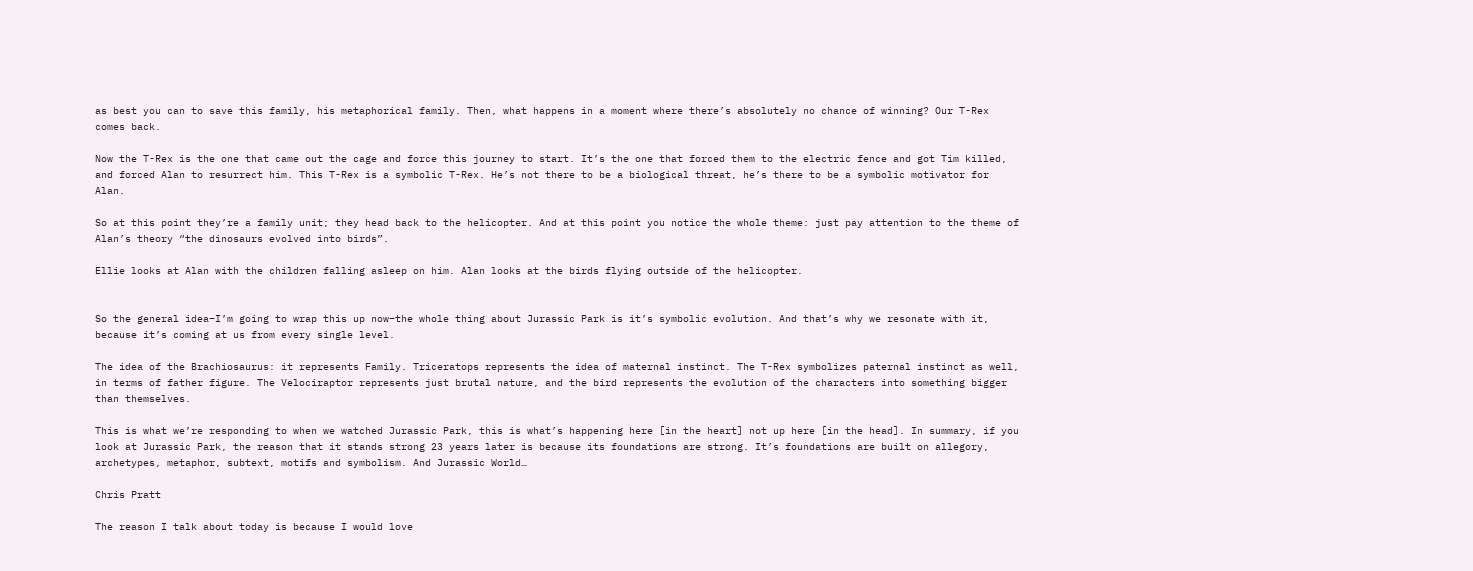as best you can to save this family, his metaphorical family. Then, what happens in a moment where there’s absolutely no chance of winning? Our T-Rex comes back.

Now the T-Rex is the one that came out the cage and force this journey to start. It’s the one that forced them to the electric fence and got Tim killed, and forced Alan to resurrect him. This T-Rex is a symbolic T-Rex. He’s not there to be a biological threat, he’s there to be a symbolic motivator for Alan.

So at this point they’re a family unit; they head back to the helicopter. And at this point you notice the whole theme: just pay attention to the theme of Alan’s theory “the dinosaurs evolved into birds”.

Ellie looks at Alan with the children falling asleep on him. Alan looks at the birds flying outside of the helicopter.


So the general idea–I’m going to wrap this up now–the whole thing about Jurassic Park is it’s symbolic evolution. And that’s why we resonate with it, because it’s coming at us from every single level.

The idea of the Brachiosaurus: it represents Family. Triceratops represents the idea of maternal instinct. The T-Rex symbolizes paternal instinct as well, in terms of father figure. The Velociraptor represents just brutal nature, and the bird represents the evolution of the characters into something bigger than themselves.

This is what we’re responding to when we watched Jurassic Park, this is what’s happening here [in the heart] not up here [in the head]. In summary, if you look at Jurassic Park, the reason that it stands strong 23 years later is because its foundations are strong. It’s foundations are built on allegory, archetypes, metaphor, subtext, motifs and symbolism. And Jurassic World…

Chris Pratt

The reason I talk about today is because I would love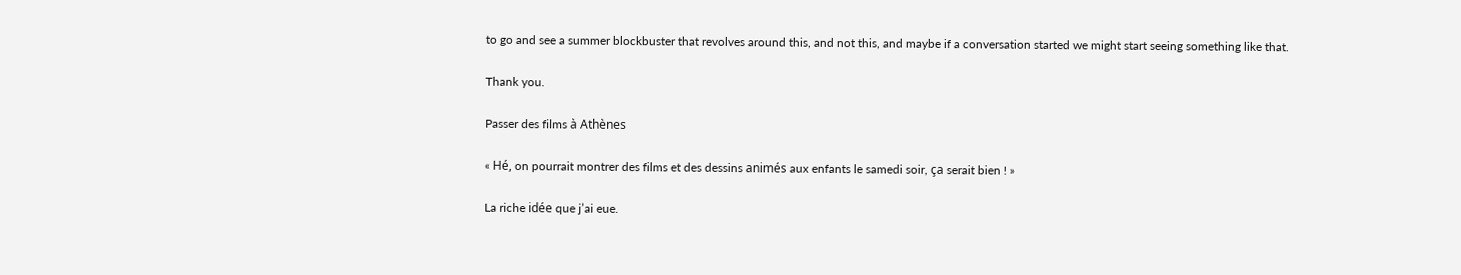to go and see a summer blockbuster that revolves around this, and not this, and maybe if a conversation started we might start seeing something like that.

Thank you.

Passer des films à Athènes

« Hé, on pourrait montrer des films et des dessins animés aux enfants le samedi soir, ça serait bien ! »

La riche idée que j’ai eue.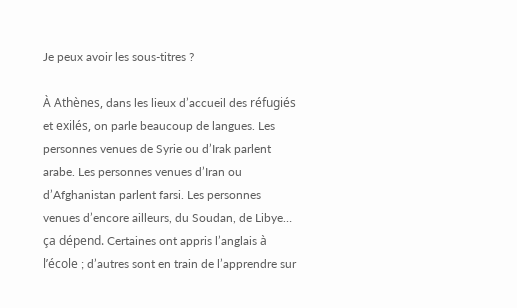Je peux avoir les sous-titres ?

À Athènes, dans les lieux d’accueil des réfugiés et exilés, on parle beaucoup de langues. Les personnes venues de Syrie ou d’Irak parlent arabe. Les personnes venues d’Iran ou d’Afghanistan parlent farsi. Les personnes venues d’encore ailleurs, du Soudan, de Libye… ça dépend. Certaines ont appris l’anglais à l’école ; d’autres sont en train de l’apprendre sur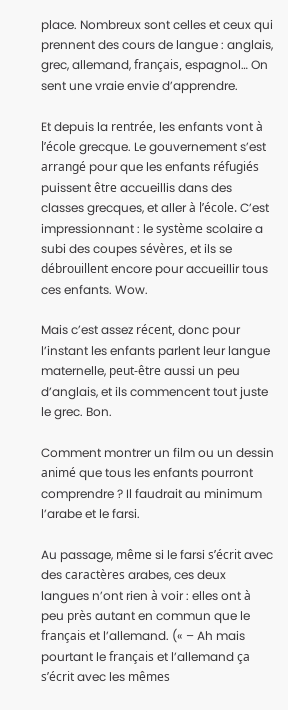place. Nombreux sont celles et ceux qui prennent des cours de langue : anglais, grec, allemand, français, espagnol… On sent une vraie envie d’apprendre.

Et depuis la rentrée, les enfants vont à l’école grecque. Le gouvernement s’est arrangé pour que les enfants réfugiés puissent être accueillis dans des classes grecques, et aller à l’école. C’est impressionnant : le système scolaire a subi des coupes sévères, et ils se débrouillent encore pour accueillir tous ces enfants. Wow.

Mais c’est assez récent, donc pour l’instant les enfants parlent leur langue maternelle, peut-être aussi un peu d’anglais, et ils commencent tout juste le grec. Bon.

Comment montrer un film ou un dessin animé que tous les enfants pourront comprendre ? Il faudrait au minimum l’arabe et le farsi.

Au passage, même si le farsi s’écrit avec des caractères arabes, ces deux langues n’ont rien à voir : elles ont à peu près autant en commun que le français et l’allemand. (« – Ah mais pourtant le français et l’allemand ça s’écrit avec les mêmes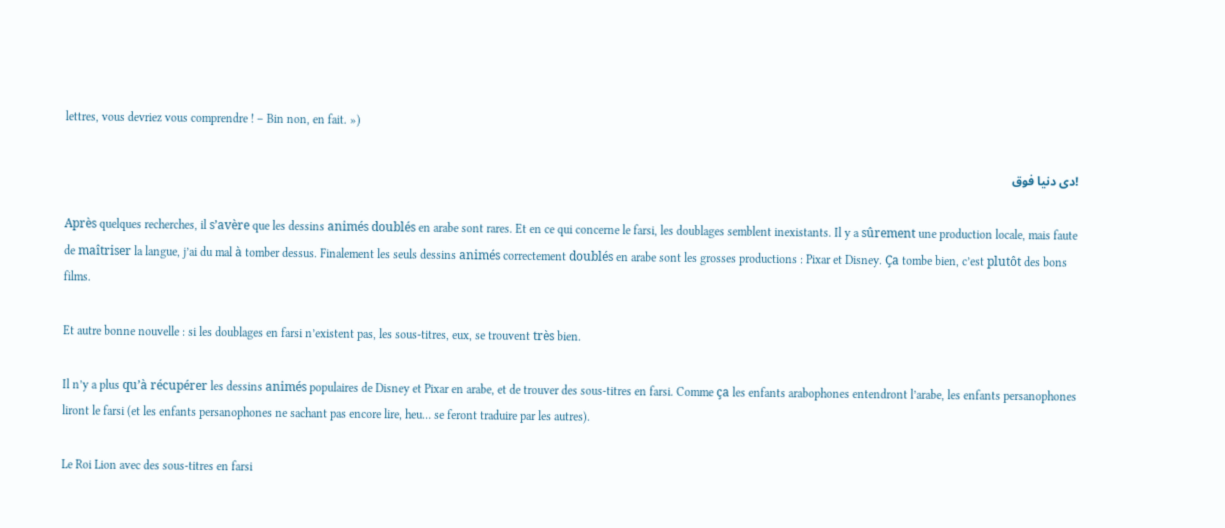lettres, vous devriez vous comprendre ! – Bin non, en fait. »)

!دى دنيا فوق

Après quelques recherches, il s’avère que les dessins animés doublés en arabe sont rares. Et en ce qui concerne le farsi, les doublages semblent inexistants. Il y a sûrement une production locale, mais faute de maîtriser la langue, j’ai du mal à tomber dessus. Finalement les seuls dessins animés correctement doublés en arabe sont les grosses productions : Pixar et Disney. Ça tombe bien, c’est plutôt des bons films.

Et autre bonne nouvelle : si les doublages en farsi n’existent pas, les sous-titres, eux, se trouvent très bien.

Il n’y a plus qu’à récupérer les dessins animés populaires de Disney et Pixar en arabe, et de trouver des sous-titres en farsi. Comme ça les enfants arabophones entendront l’arabe, les enfants persanophones liront le farsi (et les enfants persanophones ne sachant pas encore lire, heu… se feront traduire par les autres).

Le Roi Lion avec des sous-titres en farsi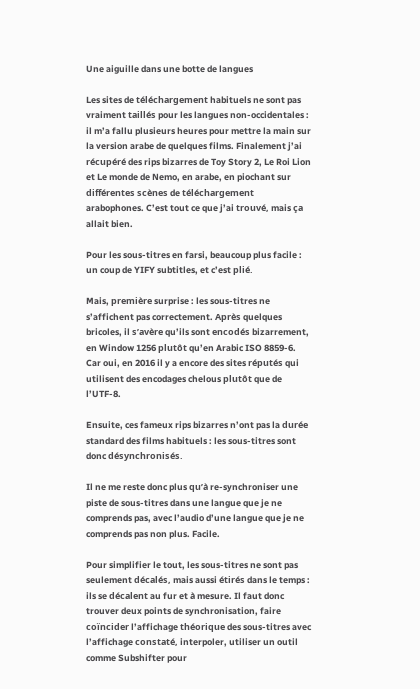Une aiguille dans une botte de langues

Les sites de téléchargement habituels ne sont pas vraiment taillés pour les langues non-occidentales : il m’a fallu plusieurs heures pour mettre la main sur la version arabe de quelques films. Finalement j’ai récupéré des rips bizarres de Toy Story 2, Le Roi Lion et Le monde de Nemo, en arabe, en piochant sur différentes scènes de téléchargement arabophones. C’est tout ce que j’ai trouvé, mais ça allait bien.

Pour les sous-titres en farsi, beaucoup plus facile : un coup de YIFY subtitles, et c’est plié.

Mais, première surprise : les sous-titres ne s’affichent pas correctement. Après quelques bricoles, il s’avère qu’ils sont encodés bizarrement, en Window 1256 plutôt qu’en Arabic ISO 8859-6. Car oui, en 2016 il y a encore des sites réputés qui utilisent des encodages chelous plutôt que de l’UTF-8.

Ensuite, ces fameux rips bizarres n’ont pas la durée standard des films habituels : les sous-titres sont donc désynchronisés.

Il ne me reste donc plus qu’à re-synchroniser une piste de sous-titres dans une langue que je ne comprends pas, avec l’audio d’une langue que je ne comprends pas non plus. Facile.

Pour simplifier le tout, les sous-titres ne sont pas seulement décalés, mais aussi étirés dans le temps : ils se décalent au fur et à mesure. Il faut donc trouver deux points de synchronisation, faire coïncider l’affichage théorique des sous-titres avec l’affichage constaté, interpoler, utiliser un outil comme Subshifter pour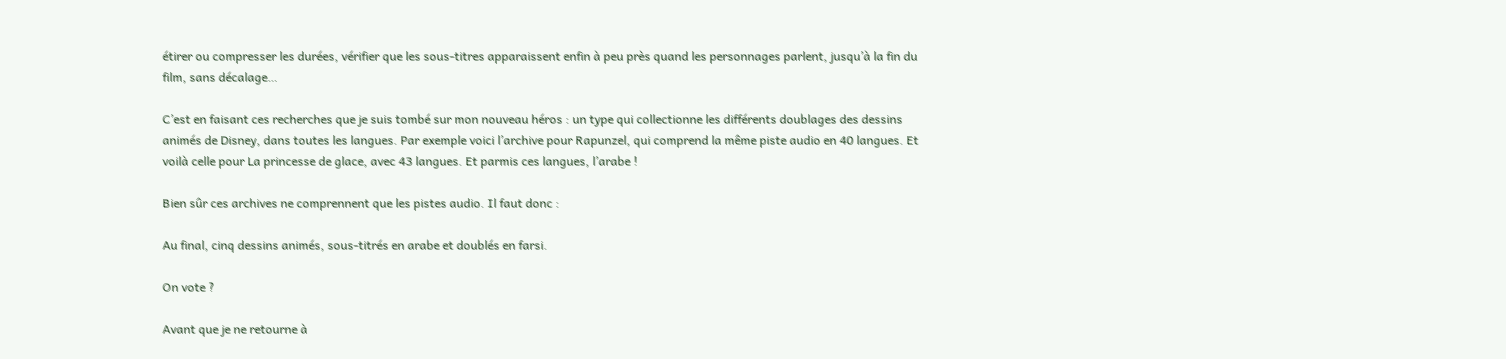étirer ou compresser les durées, vérifier que les sous-titres apparaissent enfin à peu près quand les personnages parlent, jusqu’à la fin du film, sans décalage…

C’est en faisant ces recherches que je suis tombé sur mon nouveau héros : un type qui collectionne les différents doublages des dessins animés de Disney, dans toutes les langues. Par exemple voici l’archive pour Rapunzel, qui comprend la même piste audio en 40 langues. Et voilà celle pour La princesse de glace, avec 43 langues. Et parmis ces langues, l’arabe !

Bien sûr ces archives ne comprennent que les pistes audio. Il faut donc :

Au final, cinq dessins animés, sous-titrés en arabe et doublés en farsi.

On vote ?

Avant que je ne retourne à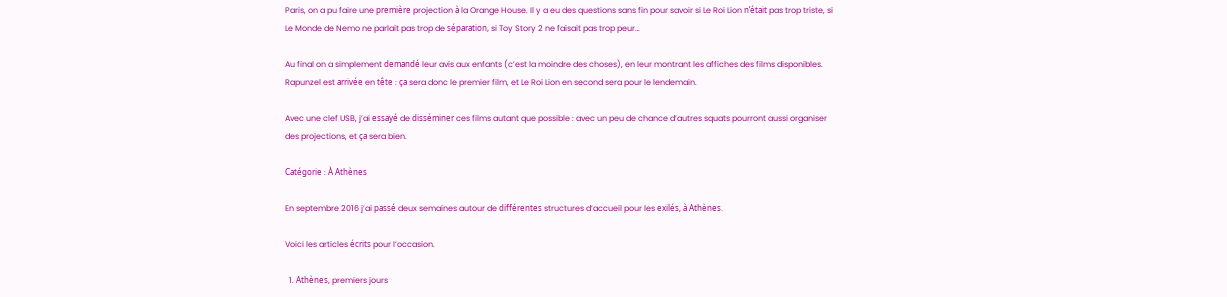Paris, on a pu faire une première projection à la Orange House. Il y a eu des questions sans fin pour savoir si Le Roi Lion n’était pas trop triste, si Le Monde de Nemo ne parlait pas trop de séparation, si Toy Story 2 ne faisait pas trop peur…

Au final on a simplement demandé leur avis aux enfants (c’est la moindre des choses), en leur montrant les affiches des films disponibles. Rapunzel est arrivée en tête : ça sera donc le premier film, et Le Roi Lion en second sera pour le lendemain.

Avec une clef USB, j’ai essayé de disséminer ces films autant que possible : avec un peu de chance d’autres squats pourront aussi organiser des projections, et ça sera bien.

Catégorie : À Athènes

En septembre 2016 j’ai passé deux semaines autour de différentes structures d’accueil pour les exilés, à Athènes.

Voici les articles écrits pour l’occasion.

  1. Athènes, premiers jours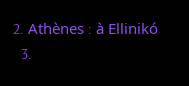2. Athènes : à Ellinikó
  3.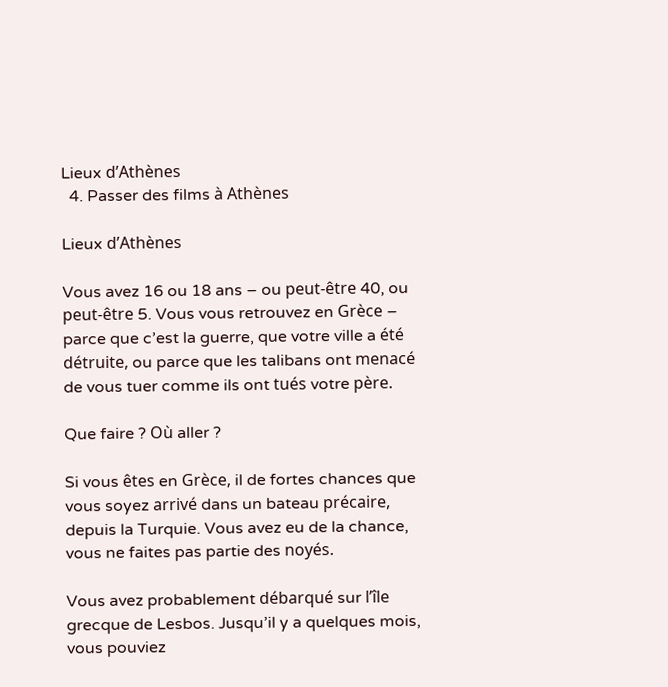Lieux d’Athènes
  4. Passer des films à Athènes

Lieux d’Athènes

Vous avez 16 ou 18 ans – ou peut-être 40, ou peut-être 5. Vous vous retrouvez en Grèce – parce que c’est la guerre, que votre ville a été détruite, ou parce que les talibans ont menacé de vous tuer comme ils ont tués votre père.

Que faire ? Où aller ?

Si vous êtes en Grèce, il de fortes chances que vous soyez arrivé dans un bateau précaire, depuis la Turquie. Vous avez eu de la chance, vous ne faites pas partie des noyés.

Vous avez probablement débarqué sur l’île grecque de Lesbos. Jusqu’il y a quelques mois, vous pouviez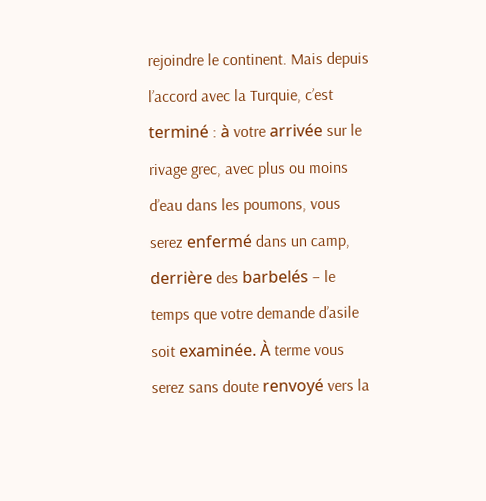rejoindre le continent. Mais depuis l’accord avec la Turquie, c’est terminé : à votre arrivée sur le rivage grec, avec plus ou moins d’eau dans les poumons, vous serez enfermé dans un camp, derrière des barbelés – le temps que votre demande d’asile soit examinée. À terme vous serez sans doute renvoyé vers la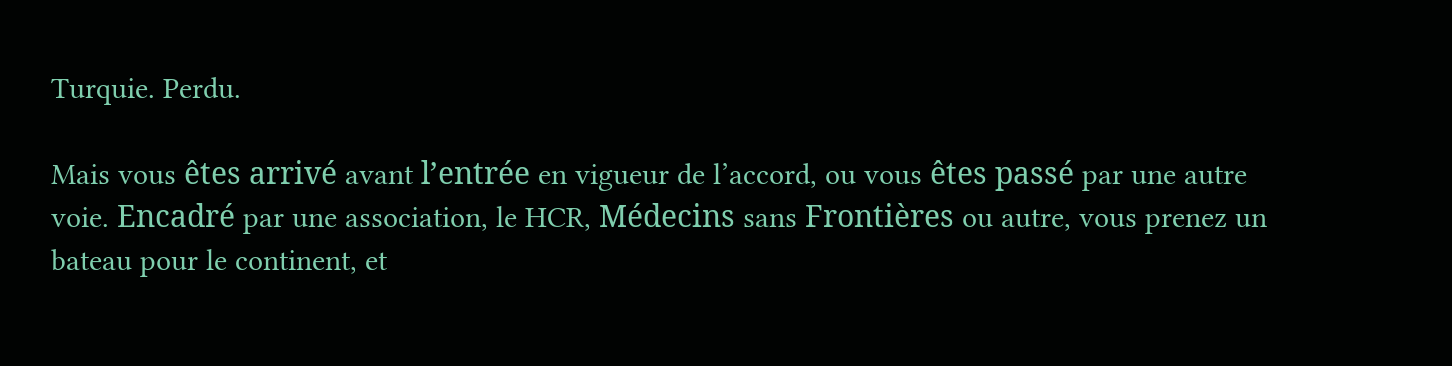Turquie. Perdu.

Mais vous êtes arrivé avant l’entrée en vigueur de l’accord, ou vous êtes passé par une autre voie. Encadré par une association, le HCR, Médecins sans Frontières ou autre, vous prenez un bateau pour le continent, et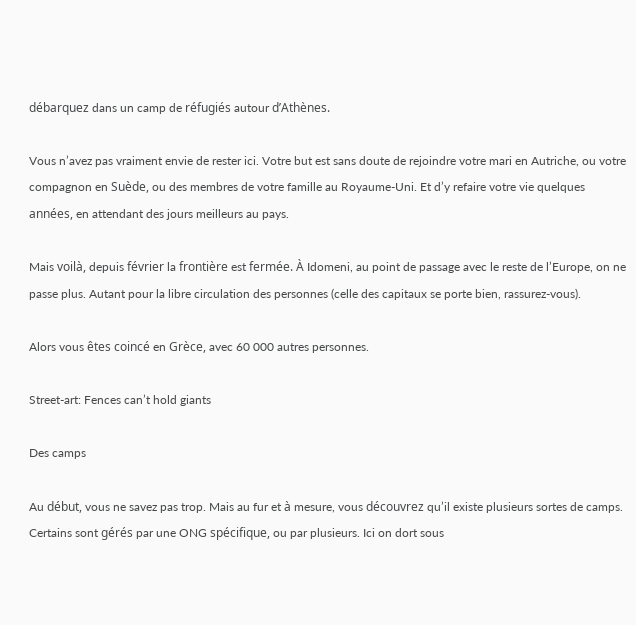débarquez dans un camp de réfugiés autour d’Athènes.

Vous n’avez pas vraiment envie de rester ici. Votre but est sans doute de rejoindre votre mari en Autriche, ou votre compagnon en Suède, ou des membres de votre famille au Royaume-Uni. Et d’y refaire votre vie quelques années, en attendant des jours meilleurs au pays.

Mais voilà, depuis février la frontière est fermée. À Idomeni, au point de passage avec le reste de l’Europe, on ne passe plus. Autant pour la libre circulation des personnes (celle des capitaux se porte bien, rassurez-vous).

Alors vous êtes coincé en Grèce, avec 60 000 autres personnes.

Street-art: Fences can’t hold giants

Des camps

Au début, vous ne savez pas trop. Mais au fur et à mesure, vous découvrez qu’il existe plusieurs sortes de camps. Certains sont gérés par une ONG spécifique, ou par plusieurs. Ici on dort sous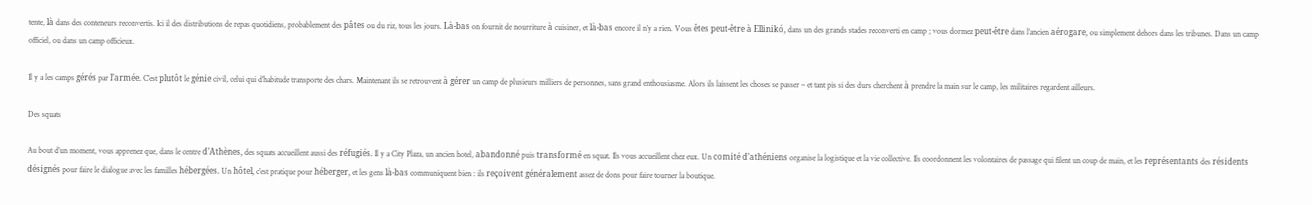tente, là dans des conteneurs reconvertis. Ici il des distributions de repas quotidiens, probablement des pâtes ou du riz, tous les jours. Là-bas on fournit de nourriture à cuisiner, et là-bas encore il n’y a rien. Vous êtes peut-être à Ellinikó, dans un des grands stades reconverti en camp ; vous dormez peut-être dans l’ancien aérogare, ou simplement dehors dans les tribunes. Dans un camp officiel, ou dans un camp officieux.

Il y a les camps gérés par l’armée. C’est plutôt le génie civil, celui qui d’habitude transporte des chars. Maintenant ils se retrouvent à gérer un camp de plusieurs milliers de personnes, sans grand enthousiasme. Alors ils laissent les choses se passer – et tant pis si des durs cherchent à prendre la main sur le camp, les militaires regardent ailleurs.

Des squats

Au bout d’un moment, vous apprenez que, dans le centre d’Athènes, des squats accueillent aussi des réfugiés. Il y a City Plaza, un ancien hotel, abandonné puis transformé en squat. Ils vous accueillent chez eux. Un comité d’athéniens organise la logistique et la vie collective. Ils coordonnent les volontaires de passage qui filent un coup de main, et les représentants des résidents désignés pour faire le dialogue avec les familles hébergées. Un hôtel, c’est pratique pour héberger, et les gens là-bas communiquent bien : ils reçoivent généralement assez de dons pour faire tourner la boutique.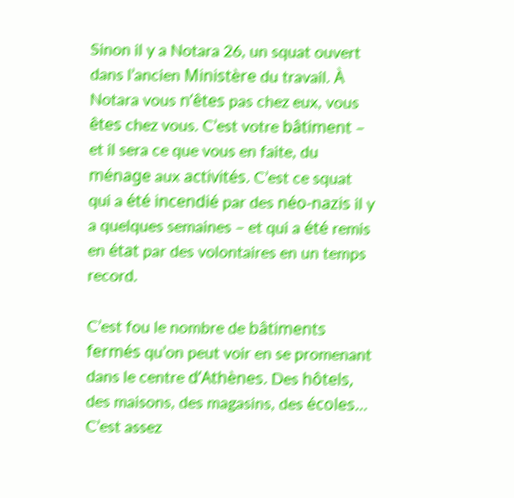Sinon il y a Notara 26, un squat ouvert dans l’ancien Ministère du travail. À Notara vous n’êtes pas chez eux, vous êtes chez vous. C’est votre bâtiment – et il sera ce que vous en faite, du ménage aux activités. C’est ce squat qui a été incendié par des néo-nazis il y a quelques semaines – et qui a été remis en état par des volontaires en un temps record.

C’est fou le nombre de bâtiments fermés qu’on peut voir en se promenant dans le centre d’Athènes. Des hôtels, des maisons, des magasins, des écoles… C’est assez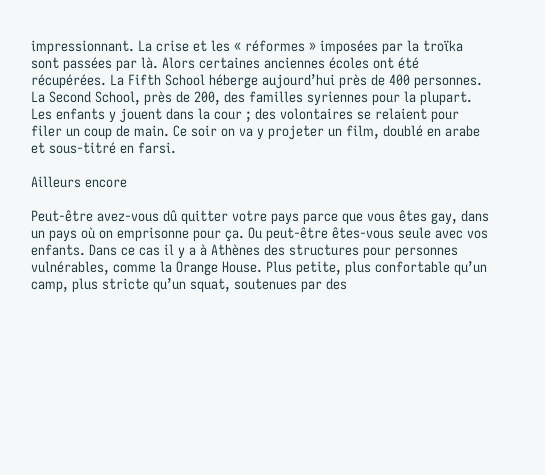impressionnant. La crise et les « réformes » imposées par la troïka sont passées par là. Alors certaines anciennes écoles ont été récupérées. La Fifth School héberge aujourd’hui près de 400 personnes. La Second School, près de 200, des familles syriennes pour la plupart. Les enfants y jouent dans la cour ; des volontaires se relaient pour filer un coup de main. Ce soir on va y projeter un film, doublé en arabe et sous-titré en farsi.

Ailleurs encore

Peut-être avez-vous dû quitter votre pays parce que vous êtes gay, dans un pays où on emprisonne pour ça. Ou peut-être êtes-vous seule avec vos enfants. Dans ce cas il y a à Athènes des structures pour personnes vulnérables, comme la Orange House. Plus petite, plus confortable qu’un camp, plus stricte qu’un squat, soutenues par des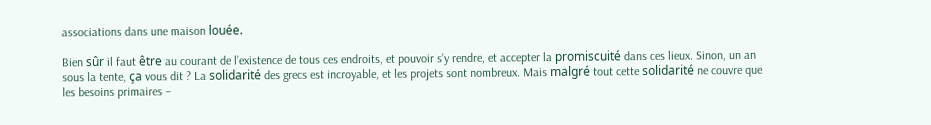associations dans une maison louée.

Bien sûr il faut être au courant de l’existence de tous ces endroits, et pouvoir s’y rendre, et accepter la promiscuité dans ces lieux. Sinon, un an sous la tente, ça vous dit ? La solidarité des grecs est incroyable, et les projets sont nombreux. Mais malgré tout cette solidarité ne couvre que les besoins primaires –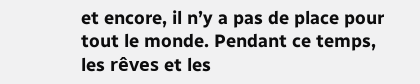et encore, il n’y a pas de place pour tout le monde. Pendant ce temps, les rêves et les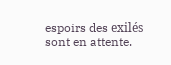espoirs des exilés sont en attente.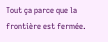Tout ça parce que la frontière est fermée.